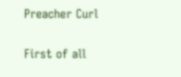Preacher Curl

First of all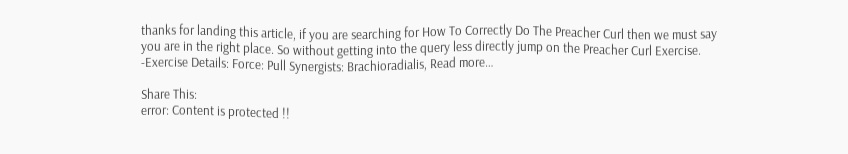thanks for landing this article, if you are searching for How To Correctly Do The Preacher Curl then we must say you are in the right place. So without getting into the query less directly jump on the Preacher Curl Exercise. -Exercise Details: Force: Pull Synergists: Brachioradialis, Read more…

Share This:
error: Content is protected !!